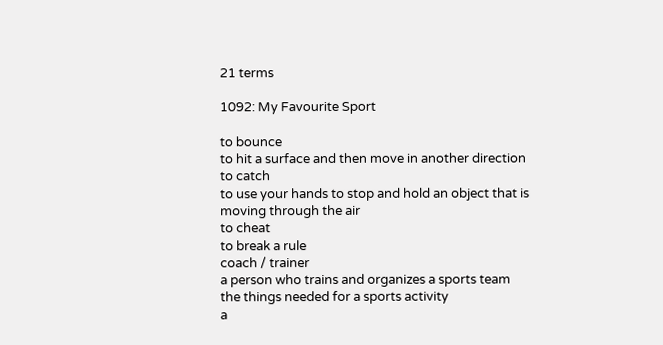21 terms

1092: My Favourite Sport

to bounce
to hit a surface and then move in another direction
to catch
to use your hands to stop and hold an object that is moving through the air
to cheat
to break a rule
coach / trainer
a person who trains and organizes a sports team
the things needed for a sports activity
a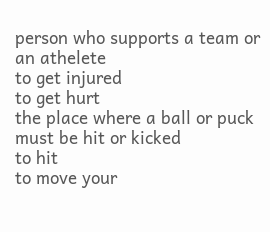person who supports a team or an athelete
to get injured
to get hurt
the place where a ball or puck must be hit or kicked
to hit
to move your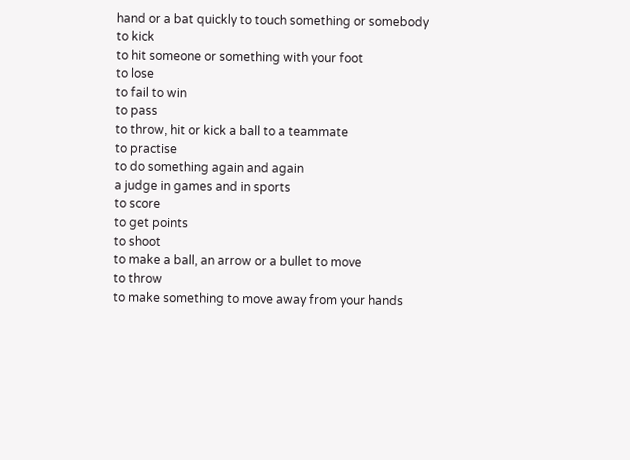hand or a bat quickly to touch something or somebody
to kick
to hit someone or something with your foot
to lose
to fail to win
to pass
to throw, hit or kick a ball to a teammate
to practise
to do something again and again
a judge in games and in sports
to score
to get points
to shoot
to make a ball, an arrow or a bullet to move
to throw
to make something to move away from your hands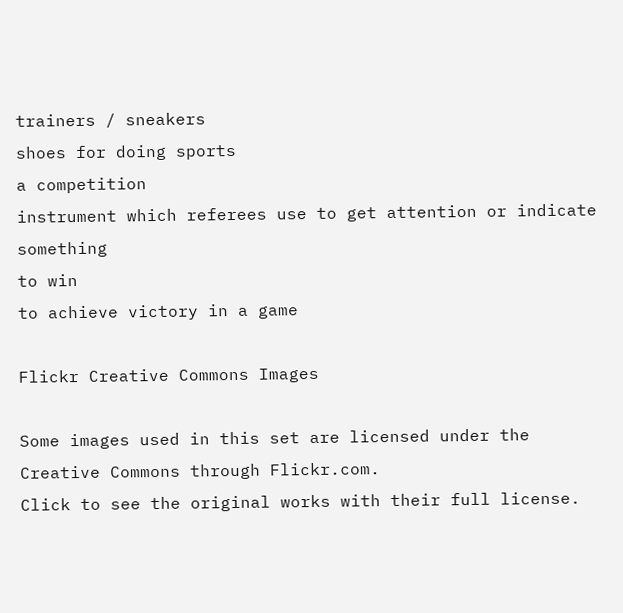trainers / sneakers
shoes for doing sports
a competition
instrument which referees use to get attention or indicate something
to win
to achieve victory in a game

Flickr Creative Commons Images

Some images used in this set are licensed under the Creative Commons through Flickr.com.
Click to see the original works with their full license.